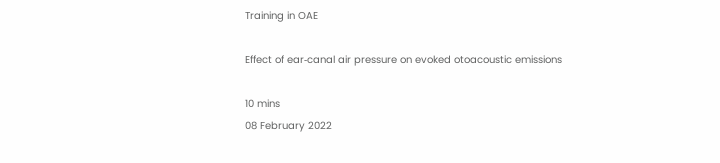Training in OAE

Effect of ear‐canal air pressure on evoked otoacoustic emissions

10 mins
08 February 2022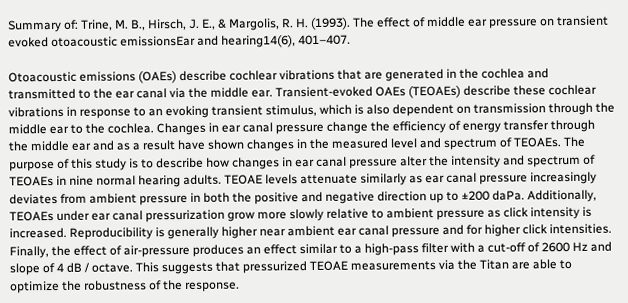Summary of: Trine, M. B., Hirsch, J. E., & Margolis, R. H. (1993). The effect of middle ear pressure on transient evoked otoacoustic emissionsEar and hearing14(6), 401–407.

Otoacoustic emissions (OAEs) describe cochlear vibrations that are generated in the cochlea and transmitted to the ear canal via the middle ear. Transient-evoked OAEs (TEOAEs) describe these cochlear vibrations in response to an evoking transient stimulus, which is also dependent on transmission through the middle ear to the cochlea. Changes in ear canal pressure change the efficiency of energy transfer through the middle ear and as a result have shown changes in the measured level and spectrum of TEOAEs. The purpose of this study is to describe how changes in ear canal pressure alter the intensity and spectrum of TEOAEs in nine normal hearing adults. TEOAE levels attenuate similarly as ear canal pressure increasingly deviates from ambient pressure in both the positive and negative direction up to ±200 daPa. Additionally, TEOAEs under ear canal pressurization grow more slowly relative to ambient pressure as click intensity is increased. Reproducibility is generally higher near ambient ear canal pressure and for higher click intensities. Finally, the effect of air-pressure produces an effect similar to a high-pass filter with a cut-off of 2600 Hz and slope of 4 dB / octave. This suggests that pressurized TEOAE measurements via the Titan are able to optimize the robustness of the response.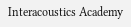Interacoustics Academy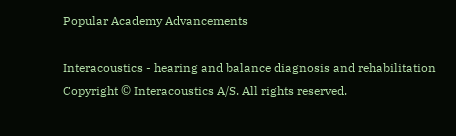Popular Academy Advancements

Interacoustics - hearing and balance diagnosis and rehabilitation
Copyright © Interacoustics A/S. All rights reserved.